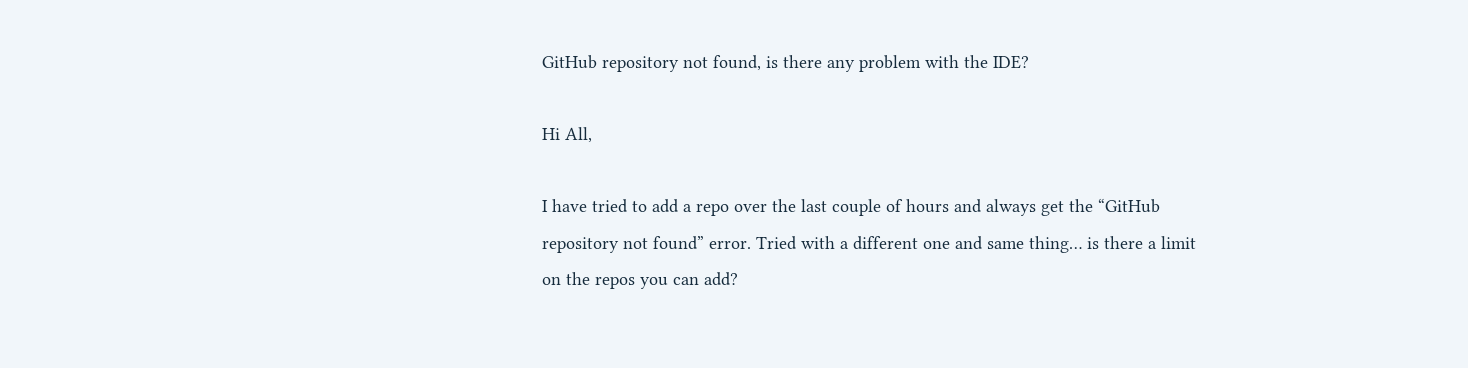GitHub repository not found, is there any problem with the IDE?

Hi All,

I have tried to add a repo over the last couple of hours and always get the “GitHub repository not found” error. Tried with a different one and same thing… is there a limit on the repos you can add?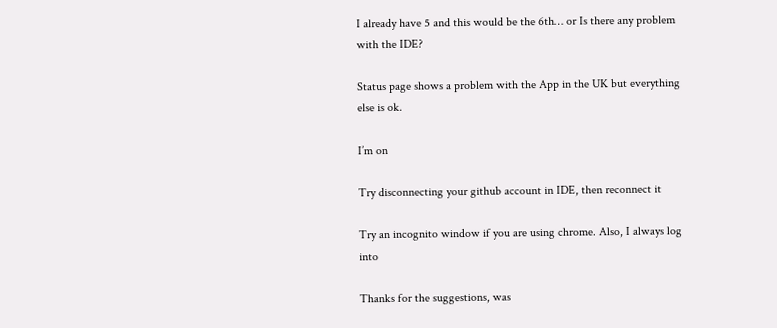I already have 5 and this would be the 6th… or Is there any problem with the IDE?

Status page shows a problem with the App in the UK but everything else is ok.

I’m on

Try disconnecting your github account in IDE, then reconnect it

Try an incognito window if you are using chrome. Also, I always log into

Thanks for the suggestions, was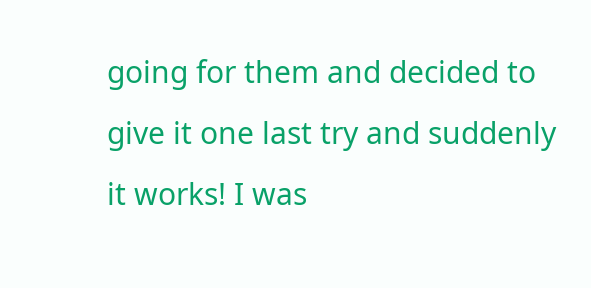going for them and decided to give it one last try and suddenly it works! I was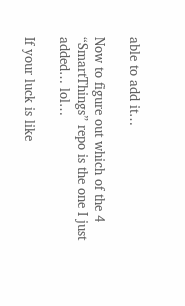able to add it…

Now to figure out which of the 4 “SmartThings” repo is the one I just added… lol…

If your luck is like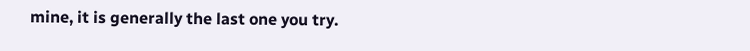mine, it is generally the last one you try.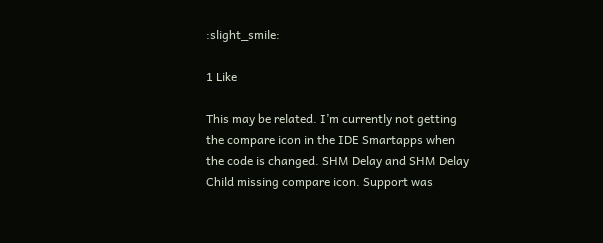:slight_smile:

1 Like

This may be related. I’m currently not getting the compare icon in the IDE Smartapps when the code is changed. SHM Delay and SHM Delay Child missing compare icon. Support was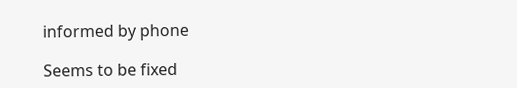informed by phone

Seems to be fixed